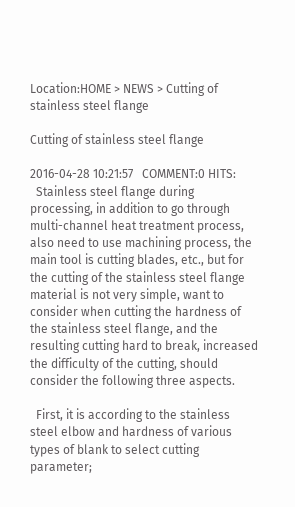Location:HOME > NEWS > Cutting of stainless steel flange

Cutting of stainless steel flange

2016-04-28 10:21:57   COMMENT:0 HITS:
  Stainless steel flange during processing, in addition to go through multi-channel heat treatment process, also need to use machining process, the main tool is cutting blades, etc., but for the cutting of the stainless steel flange material is not very simple, want to consider when cutting the hardness of the stainless steel flange, and the resulting cutting hard to break, increased the difficulty of the cutting, should consider the following three aspects.

  First, it is according to the stainless steel elbow and hardness of various types of blank to select cutting parameter;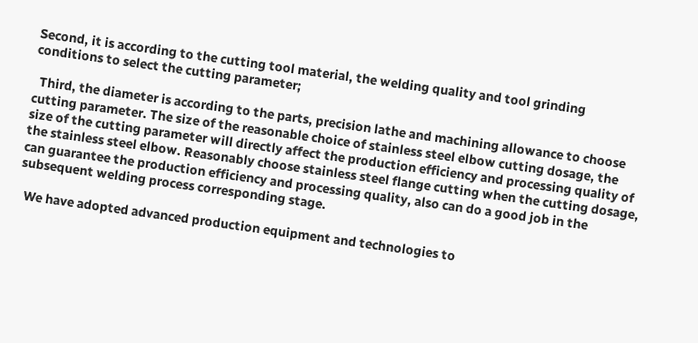Second, it is according to the cutting tool material, the welding quality and tool grinding conditions to select the cutting parameter;

  Third, the diameter is according to the parts, precision lathe and machining allowance to choose cutting parameter. The size of the reasonable choice of stainless steel elbow cutting dosage, the size of the cutting parameter will directly affect the production efficiency and processing quality of the stainless steel elbow. Reasonably choose stainless steel flange cutting when the cutting dosage, can guarantee the production efficiency and processing quality, also can do a good job in the subsequent welding process corresponding stage.

  We have adopted advanced production equipment and technologies to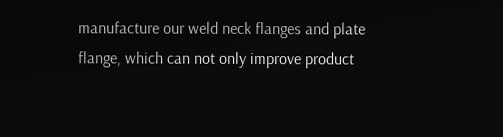manufacture our weld neck flanges and plate flange, which can not only improve product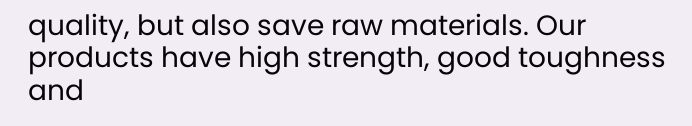quality, but also save raw materials. Our products have high strength, good toughness and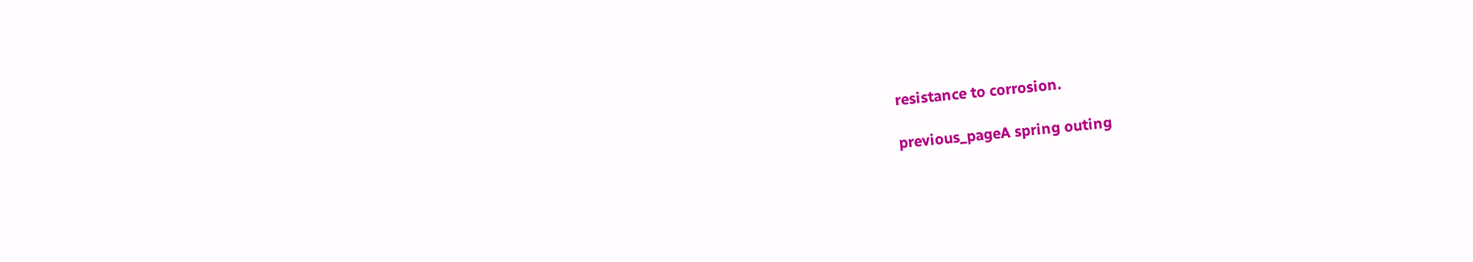resistance to corrosion.

previous_pageA spring outing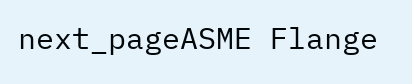next_pageASME Flange